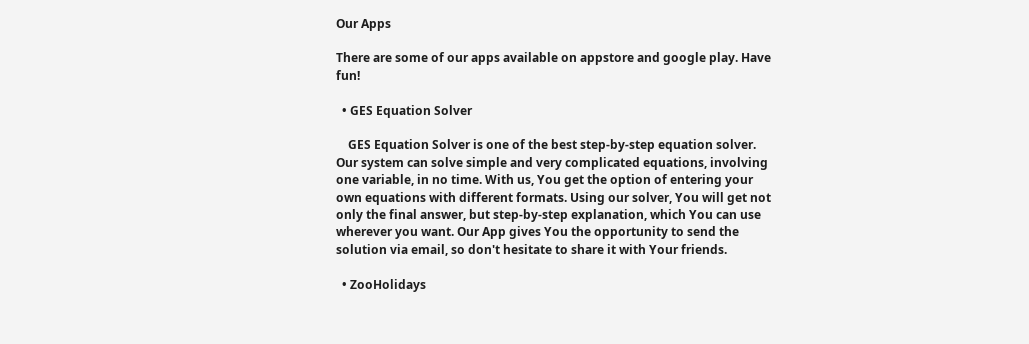Our Apps

There are some of our apps available on appstore and google play. Have fun!

  • GES Equation Solver

    GES Equation Solver is one of the best step-by-step equation solver. Our system can solve simple and very complicated equations, involving one variable, in no time. With us, You get the option of entering your own equations with different formats. Using our solver, You will get not only the final answer, but step-by-step explanation, which You can use wherever you want. Our App gives You the opportunity to send the solution via email, so don't hesitate to share it with Your friends.

  • ZooHolidays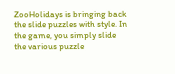ZooHolidays is bringing back the slide puzzles with style. In the game, you simply slide the various puzzle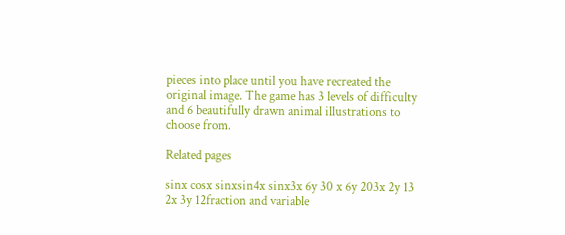pieces into place until you have recreated the original image. The game has 3 levels of difficulty and 6 beautifully drawn animal illustrations to choose from.

Related pages

sinx cosx sinxsin4x sinx3x 6y 30 x 6y 203x 2y 13 2x 3y 12fraction and variable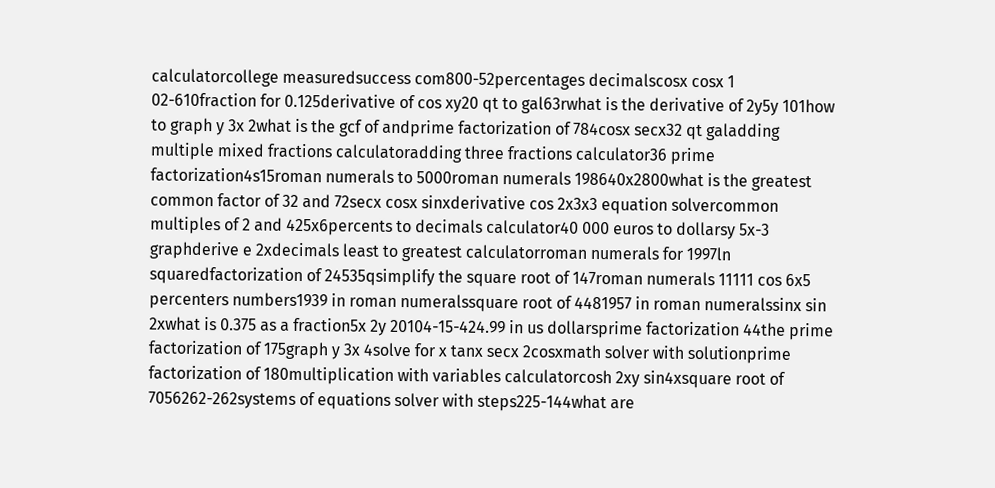calculatorcollege measuredsuccess com800-52percentages decimalscosx cosx 1 02-610fraction for 0.125derivative of cos xy20 qt to gal63rwhat is the derivative of 2y5y 101how to graph y 3x 2what is the gcf of andprime factorization of 784cosx secx32 qt galadding multiple mixed fractions calculatoradding three fractions calculator36 prime factorization4s15roman numerals to 5000roman numerals 198640x2800what is the greatest common factor of 32 and 72secx cosx sinxderivative cos 2x3x3 equation solvercommon multiples of 2 and 425x6percents to decimals calculator40 000 euros to dollarsy 5x-3 graphderive e 2xdecimals least to greatest calculatorroman numerals for 1997ln squaredfactorization of 24535qsimplify the square root of 147roman numerals 11111 cos 6x5 percenters numbers1939 in roman numeralssquare root of 4481957 in roman numeralssinx sin 2xwhat is 0.375 as a fraction5x 2y 20104-15-424.99 in us dollarsprime factorization 44the prime factorization of 175graph y 3x 4solve for x tanx secx 2cosxmath solver with solutionprime factorization of 180multiplication with variables calculatorcosh 2xy sin4xsquare root of 7056262-262systems of equations solver with steps225-144what are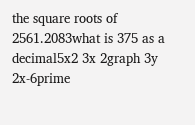the square roots of 2561.2083what is 375 as a decimal5x2 3x 2graph 3y 2x-6prime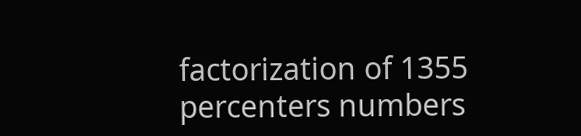factorization of 1355 percenters numbers